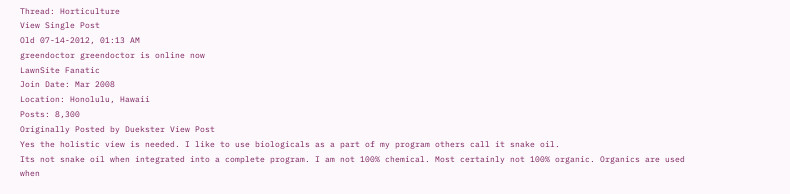Thread: Horticulture
View Single Post
Old 07-14-2012, 01:13 AM
greendoctor greendoctor is online now
LawnSite Fanatic
Join Date: Mar 2008
Location: Honolulu, Hawaii
Posts: 8,300
Originally Posted by Duekster View Post
Yes the holistic view is needed. I like to use biologicals as a part of my program others call it snake oil.
Its not snake oil when integrated into a complete program. I am not 100% chemical. Most certainly not 100% organic. Organics are used when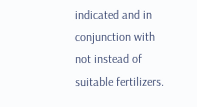indicated and in conjunction with not instead of suitable fertilizers.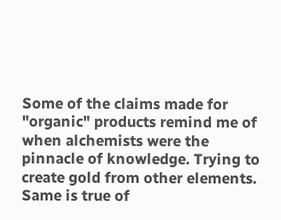Some of the claims made for "organic" products remind me of when alchemists were the pinnacle of knowledge. Trying to create gold from other elements. Same is true of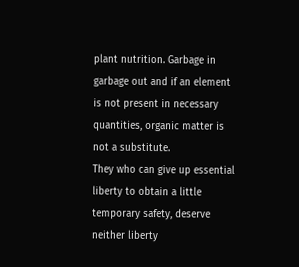plant nutrition. Garbage in garbage out and if an element is not present in necessary quantities, organic matter is not a substitute.
They who can give up essential liberty to obtain a little temporary safety, deserve neither liberty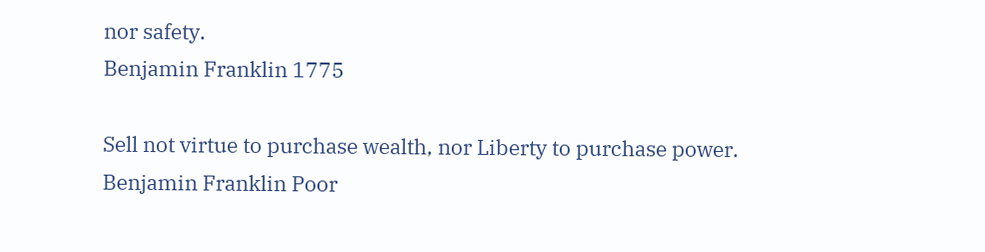nor safety.
Benjamin Franklin 1775

Sell not virtue to purchase wealth, nor Liberty to purchase power.
Benjamin Franklin Poor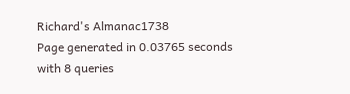Richard's Almanac1738
Page generated in 0.03765 seconds with 8 queries